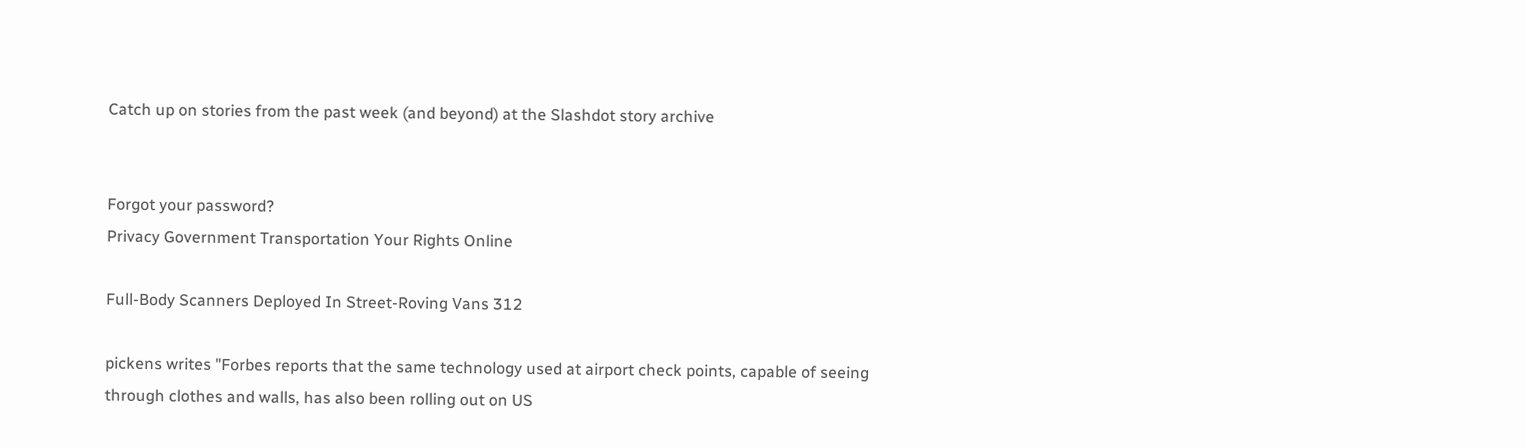Catch up on stories from the past week (and beyond) at the Slashdot story archive


Forgot your password?
Privacy Government Transportation Your Rights Online

Full-Body Scanners Deployed In Street-Roving Vans 312

pickens writes "Forbes reports that the same technology used at airport check points, capable of seeing through clothes and walls, has also been rolling out on US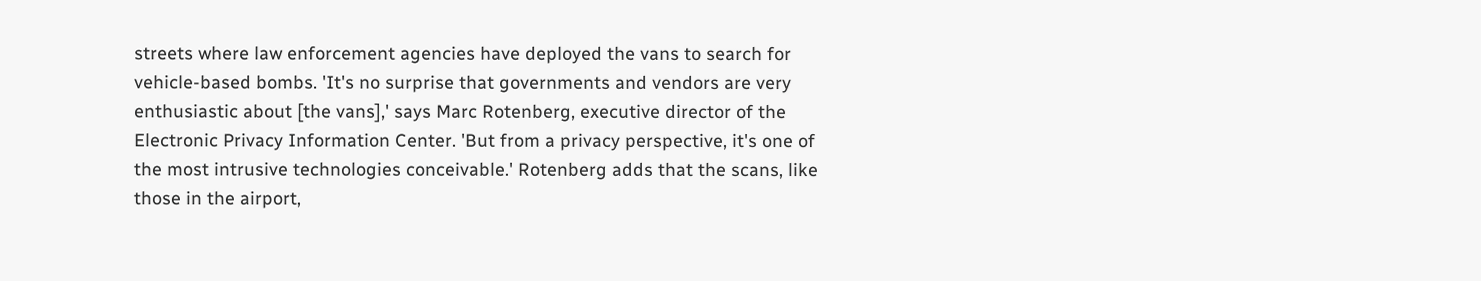streets where law enforcement agencies have deployed the vans to search for vehicle-based bombs. 'It's no surprise that governments and vendors are very enthusiastic about [the vans],' says Marc Rotenberg, executive director of the Electronic Privacy Information Center. 'But from a privacy perspective, it's one of the most intrusive technologies conceivable.' Rotenberg adds that the scans, like those in the airport,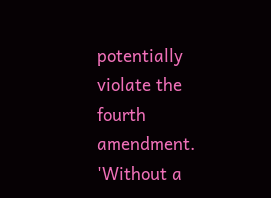potentially violate the fourth amendment. 'Without a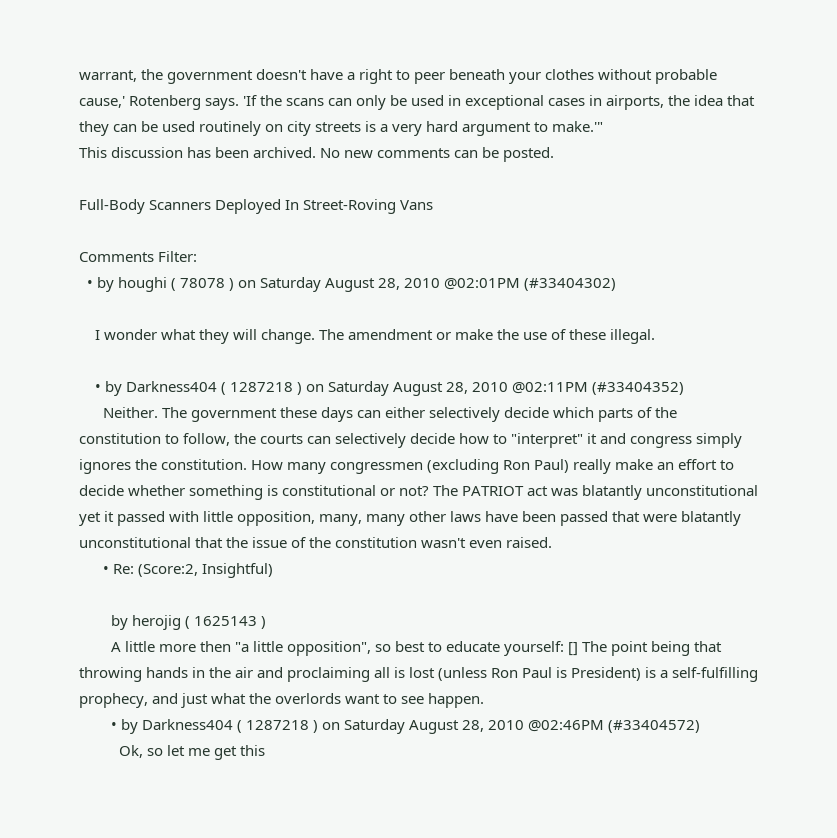warrant, the government doesn't have a right to peer beneath your clothes without probable cause,' Rotenberg says. 'If the scans can only be used in exceptional cases in airports, the idea that they can be used routinely on city streets is a very hard argument to make.'"
This discussion has been archived. No new comments can be posted.

Full-Body Scanners Deployed In Street-Roving Vans

Comments Filter:
  • by houghi ( 78078 ) on Saturday August 28, 2010 @02:01PM (#33404302)

    I wonder what they will change. The amendment or make the use of these illegal.

    • by Darkness404 ( 1287218 ) on Saturday August 28, 2010 @02:11PM (#33404352)
      Neither. The government these days can either selectively decide which parts of the constitution to follow, the courts can selectively decide how to "interpret" it and congress simply ignores the constitution. How many congressmen (excluding Ron Paul) really make an effort to decide whether something is constitutional or not? The PATRIOT act was blatantly unconstitutional yet it passed with little opposition, many, many other laws have been passed that were blatantly unconstitutional that the issue of the constitution wasn't even raised.
      • Re: (Score:2, Insightful)

        by herojig ( 1625143 )
        A little more then "a little opposition", so best to educate yourself: [] The point being that throwing hands in the air and proclaiming all is lost (unless Ron Paul is President) is a self-fulfilling prophecy, and just what the overlords want to see happen.
        • by Darkness404 ( 1287218 ) on Saturday August 28, 2010 @02:46PM (#33404572)
          Ok, so let me get this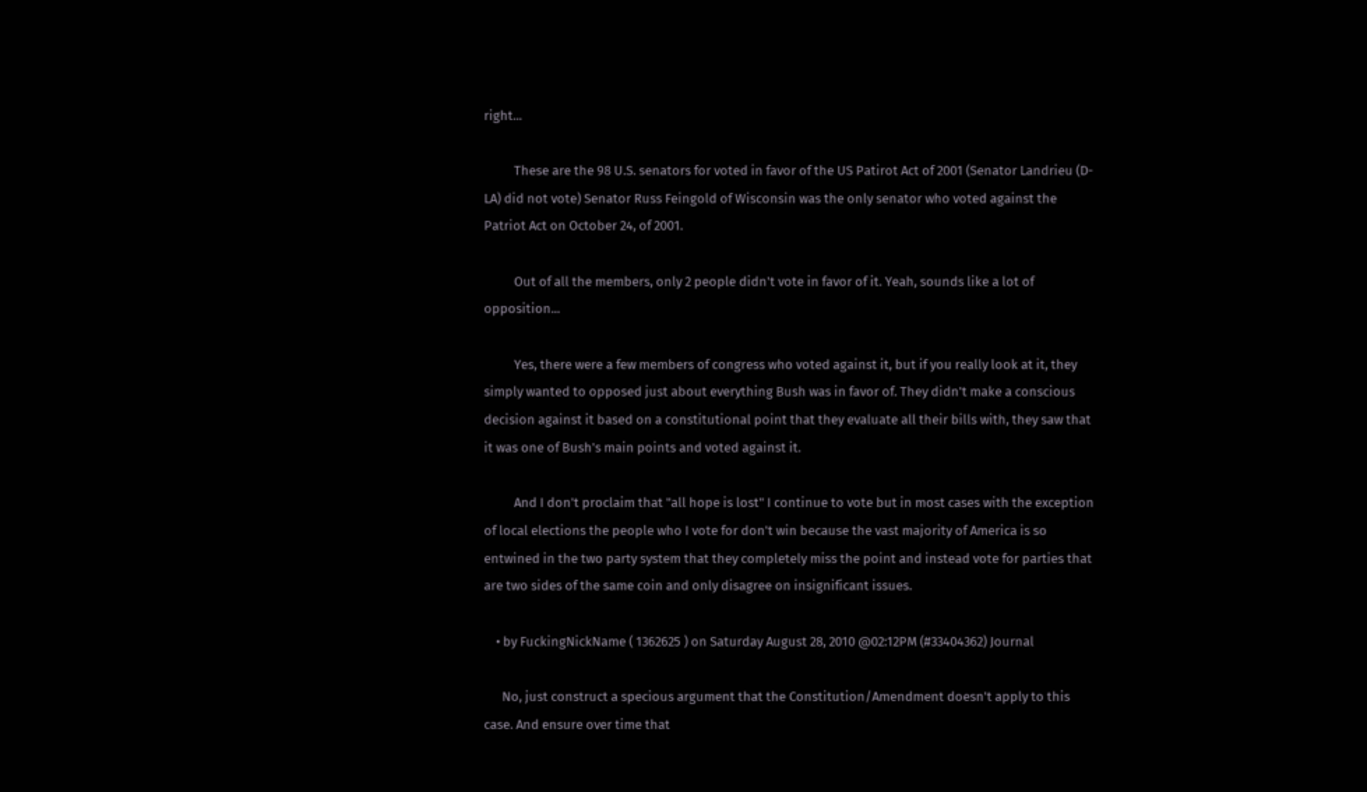right...

          These are the 98 U.S. senators for voted in favor of the US Patirot Act of 2001 (Senator Landrieu (D-LA) did not vote) Senator Russ Feingold of Wisconsin was the only senator who voted against the Patriot Act on October 24, of 2001.

          Out of all the members, only 2 people didn't vote in favor of it. Yeah, sounds like a lot of opposition...

          Yes, there were a few members of congress who voted against it, but if you really look at it, they simply wanted to opposed just about everything Bush was in favor of. They didn't make a conscious decision against it based on a constitutional point that they evaluate all their bills with, they saw that it was one of Bush's main points and voted against it.

          And I don't proclaim that "all hope is lost" I continue to vote but in most cases with the exception of local elections the people who I vote for don't win because the vast majority of America is so entwined in the two party system that they completely miss the point and instead vote for parties that are two sides of the same coin and only disagree on insignificant issues.

    • by FuckingNickName ( 1362625 ) on Saturday August 28, 2010 @02:12PM (#33404362) Journal

      No, just construct a specious argument that the Constitution/Amendment doesn't apply to this case. And ensure over time that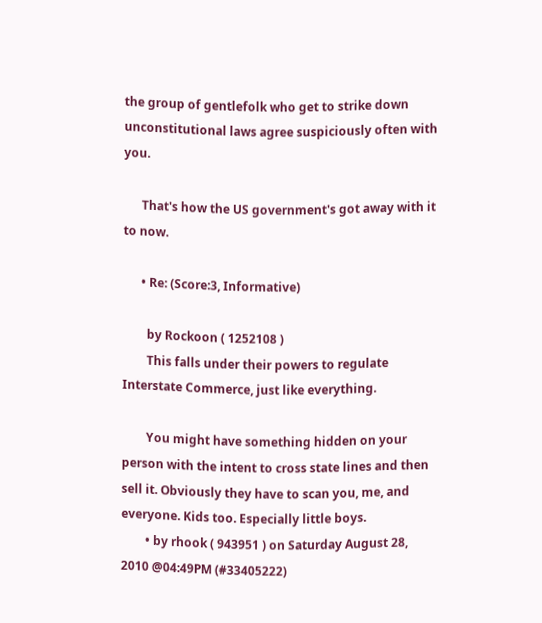the group of gentlefolk who get to strike down unconstitutional laws agree suspiciously often with you.

      That's how the US government's got away with it to now.

      • Re: (Score:3, Informative)

        by Rockoon ( 1252108 )
        This falls under their powers to regulate Interstate Commerce, just like everything.

        You might have something hidden on your person with the intent to cross state lines and then sell it. Obviously they have to scan you, me, and everyone. Kids too. Especially little boys.
        • by rhook ( 943951 ) on Saturday August 28, 2010 @04:49PM (#33405222)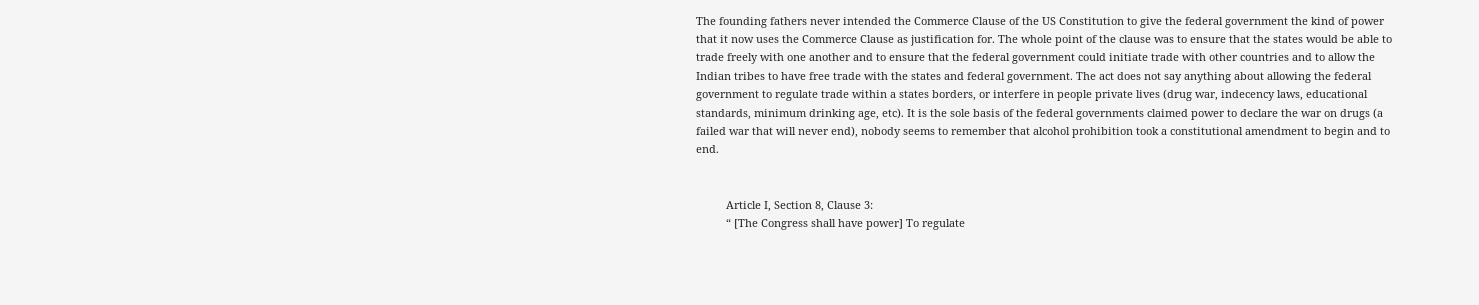The founding fathers never intended the Commerce Clause of the US Constitution to give the federal government the kind of power that it now uses the Commerce Clause as justification for. The whole point of the clause was to ensure that the states would be able to trade freely with one another and to ensure that the federal government could initiate trade with other countries and to allow the Indian tribes to have free trade with the states and federal government. The act does not say anything about allowing the federal government to regulate trade within a states borders, or interfere in people private lives (drug war, indecency laws, educational standards, minimum drinking age, etc). It is the sole basis of the federal governments claimed power to declare the war on drugs (a failed war that will never end), nobody seems to remember that alcohol prohibition took a constitutional amendment to begin and to end.


          Article I, Section 8, Clause 3:
          “ [The Congress shall have power] To regulate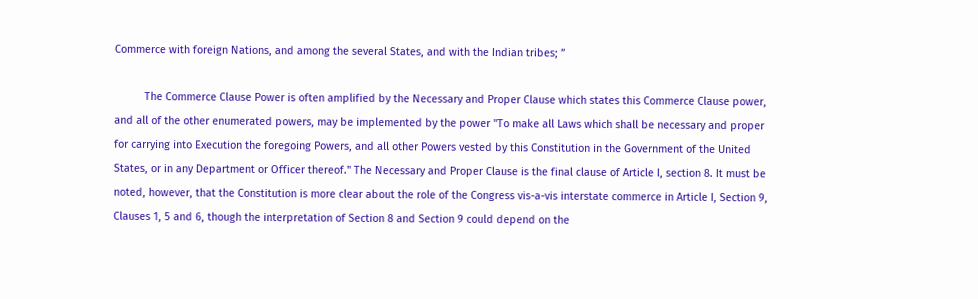Commerce with foreign Nations, and among the several States, and with the Indian tribes; ”

          The Commerce Clause Power is often amplified by the Necessary and Proper Clause which states this Commerce Clause power, and all of the other enumerated powers, may be implemented by the power "To make all Laws which shall be necessary and proper for carrying into Execution the foregoing Powers, and all other Powers vested by this Constitution in the Government of the United States, or in any Department or Officer thereof." The Necessary and Proper Clause is the final clause of Article I, section 8. It must be noted, however, that the Constitution is more clear about the role of the Congress vis-a-vis interstate commerce in Article I, Section 9, Clauses 1, 5 and 6, though the interpretation of Section 8 and Section 9 could depend on the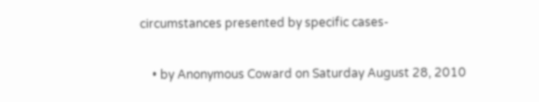circumstances presented by specific cases-

    • by Anonymous Coward on Saturday August 28, 2010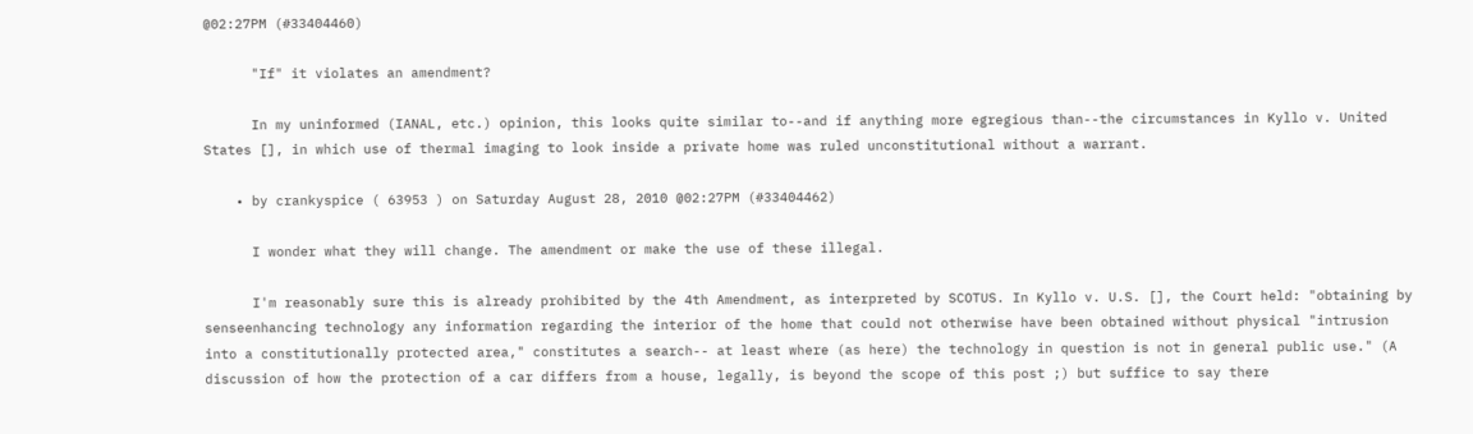@02:27PM (#33404460)

      "If" it violates an amendment?

      In my uninformed (IANAL, etc.) opinion, this looks quite similar to--and if anything more egregious than--the circumstances in Kyllo v. United States [], in which use of thermal imaging to look inside a private home was ruled unconstitutional without a warrant.

    • by crankyspice ( 63953 ) on Saturday August 28, 2010 @02:27PM (#33404462)

      I wonder what they will change. The amendment or make the use of these illegal.

      I'm reasonably sure this is already prohibited by the 4th Amendment, as interpreted by SCOTUS. In Kyllo v. U.S. [], the Court held: "obtaining by senseenhancing technology any information regarding the interior of the home that could not otherwise have been obtained without physical "intrusion into a constitutionally protected area," constitutes a search-- at least where (as here) the technology in question is not in general public use." (A discussion of how the protection of a car differs from a house, legally, is beyond the scope of this post ;) but suffice to say there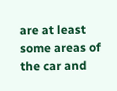are at least some areas of the car and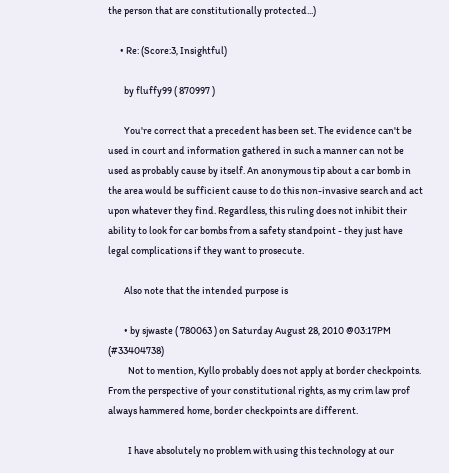the person that are constitutionally protected...)

      • Re: (Score:3, Insightful)

        by fluffy99 ( 870997 )

        You're correct that a precedent has been set. The evidence can't be used in court and information gathered in such a manner can not be used as probably cause by itself. An anonymous tip about a car bomb in the area would be sufficient cause to do this non-invasive search and act upon whatever they find. Regardless, this ruling does not inhibit their ability to look for car bombs from a safety standpoint - they just have legal complications if they want to prosecute.

        Also note that the intended purpose is

        • by sjwaste ( 780063 ) on Saturday August 28, 2010 @03:17PM (#33404738)
          Not to mention, Kyllo probably does not apply at border checkpoints. From the perspective of your constitutional rights, as my crim law prof always hammered home, border checkpoints are different.

          I have absolutely no problem with using this technology at our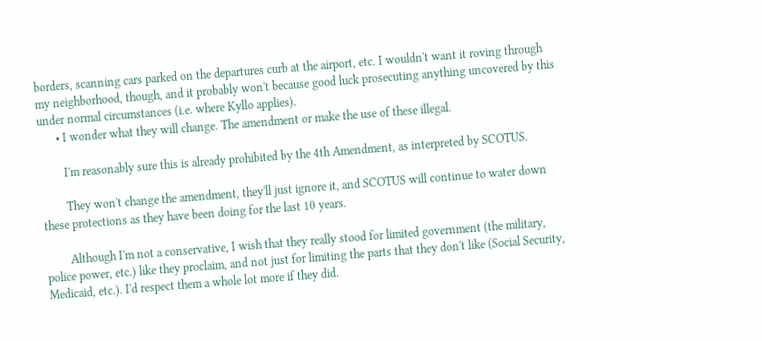borders, scanning cars parked on the departures curb at the airport, etc. I wouldn't want it roving through my neighborhood, though, and it probably won't because good luck prosecuting anything uncovered by this under normal circumstances (i.e. where Kyllo applies).
      • I wonder what they will change. The amendment or make the use of these illegal.

        I'm reasonably sure this is already prohibited by the 4th Amendment, as interpreted by SCOTUS.

        They won't change the amendment, they'll just ignore it, and SCOTUS will continue to water down these protections as they have been doing for the last 10 years.

        Although I'm not a conservative, I wish that they really stood for limited government (the military, police power, etc.) like they proclaim, and not just for limiting the parts that they don't like (Social Security, Medicaid, etc.). I'd respect them a whole lot more if they did.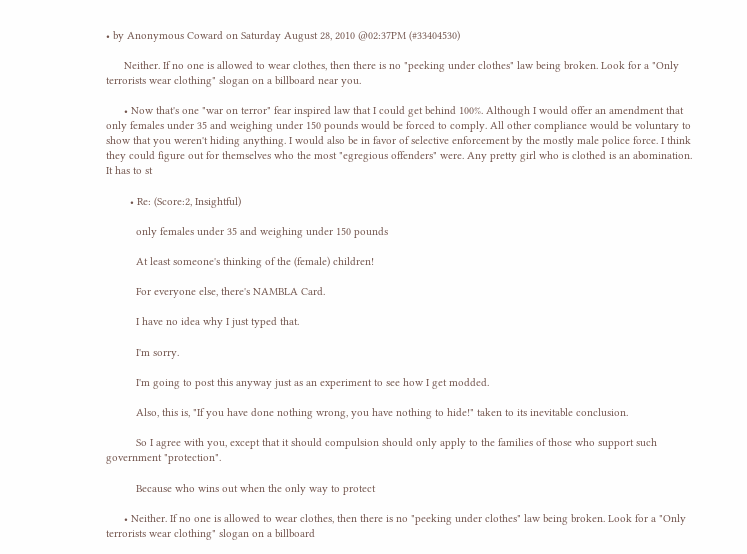• by Anonymous Coward on Saturday August 28, 2010 @02:37PM (#33404530)

      Neither. If no one is allowed to wear clothes, then there is no "peeking under clothes" law being broken. Look for a "Only terrorists wear clothing" slogan on a billboard near you.

      • Now that's one "war on terror" fear inspired law that I could get behind 100%. Although I would offer an amendment that only females under 35 and weighing under 150 pounds would be forced to comply. All other compliance would be voluntary to show that you weren't hiding anything. I would also be in favor of selective enforcement by the mostly male police force. I think they could figure out for themselves who the most "egregious offenders" were. Any pretty girl who is clothed is an abomination. It has to st

        • Re: (Score:2, Insightful)

          only females under 35 and weighing under 150 pounds

          At least someone's thinking of the (female) children!

          For everyone else, there's NAMBLA Card.

          I have no idea why I just typed that.

          I'm sorry.

          I'm going to post this anyway just as an experiment to see how I get modded.

          Also, this is, "If you have done nothing wrong, you have nothing to hide!" taken to its inevitable conclusion.

          So I agree with you, except that it should compulsion should only apply to the families of those who support such government "protection".

          Because who wins out when the only way to protect

      • Neither. If no one is allowed to wear clothes, then there is no "peeking under clothes" law being broken. Look for a "Only terrorists wear clothing" slogan on a billboard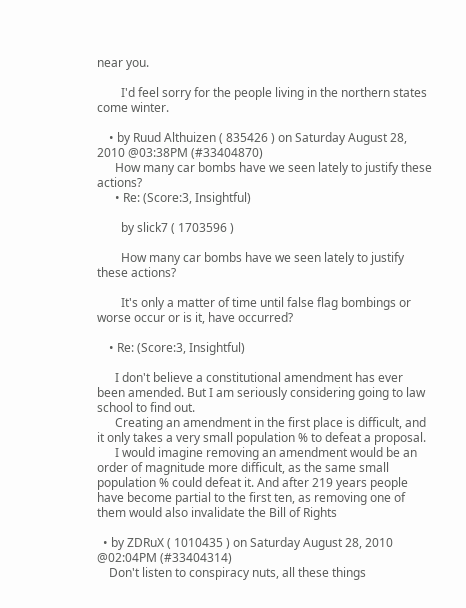near you.

        I'd feel sorry for the people living in the northern states come winter.

    • by Ruud Althuizen ( 835426 ) on Saturday August 28, 2010 @03:38PM (#33404870)
      How many car bombs have we seen lately to justify these actions?
      • Re: (Score:3, Insightful)

        by slick7 ( 1703596 )

        How many car bombs have we seen lately to justify these actions?

        It's only a matter of time until false flag bombings or worse occur or is it, have occurred?

    • Re: (Score:3, Insightful)

      I don't believe a constitutional amendment has ever been amended. But I am seriously considering going to law school to find out.
      Creating an amendment in the first place is difficult, and it only takes a very small population % to defeat a proposal.
      I would imagine removing an amendment would be an order of magnitude more difficult, as the same small population % could defeat it. And after 219 years people have become partial to the first ten, as removing one of them would also invalidate the Bill of Rights

  • by ZDRuX ( 1010435 ) on Saturday August 28, 2010 @02:04PM (#33404314)
    Don't listen to conspiracy nuts, all these things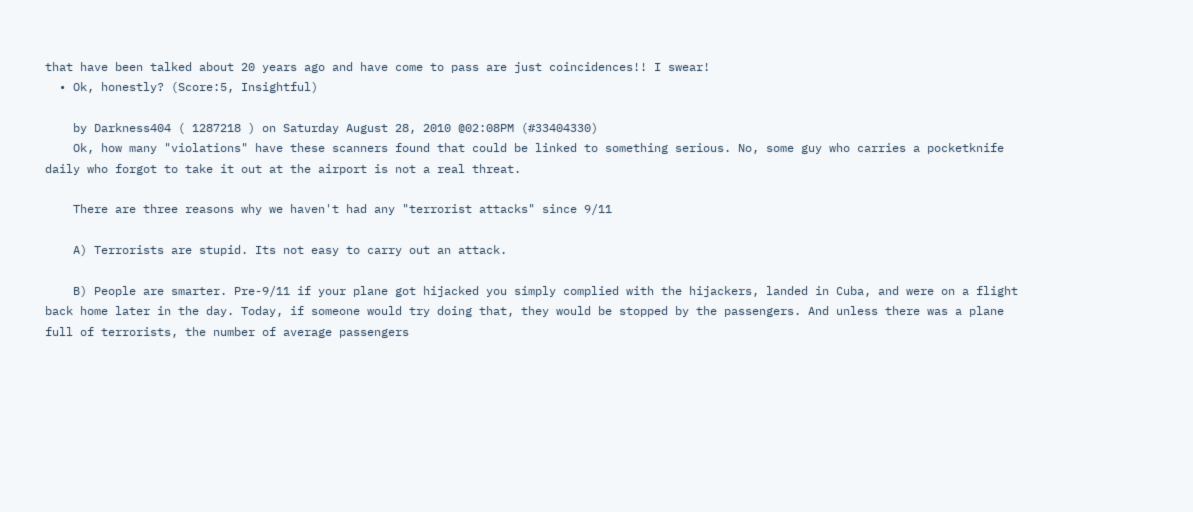that have been talked about 20 years ago and have come to pass are just coincidences!! I swear!
  • Ok, honestly? (Score:5, Insightful)

    by Darkness404 ( 1287218 ) on Saturday August 28, 2010 @02:08PM (#33404330)
    Ok, how many "violations" have these scanners found that could be linked to something serious. No, some guy who carries a pocketknife daily who forgot to take it out at the airport is not a real threat.

    There are three reasons why we haven't had any "terrorist attacks" since 9/11

    A) Terrorists are stupid. Its not easy to carry out an attack.

    B) People are smarter. Pre-9/11 if your plane got hijacked you simply complied with the hijackers, landed in Cuba, and were on a flight back home later in the day. Today, if someone would try doing that, they would be stopped by the passengers. And unless there was a plane full of terrorists, the number of average passengers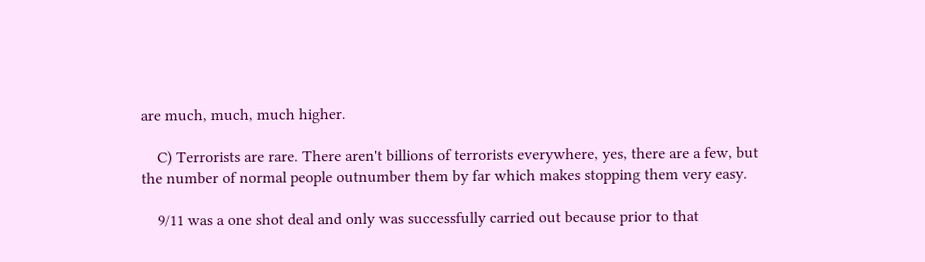are much, much, much higher.

    C) Terrorists are rare. There aren't billions of terrorists everywhere, yes, there are a few, but the number of normal people outnumber them by far which makes stopping them very easy.

    9/11 was a one shot deal and only was successfully carried out because prior to that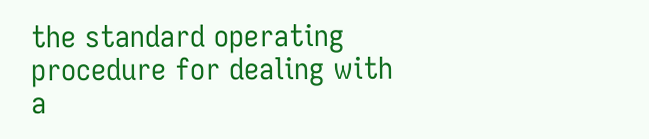the standard operating procedure for dealing with a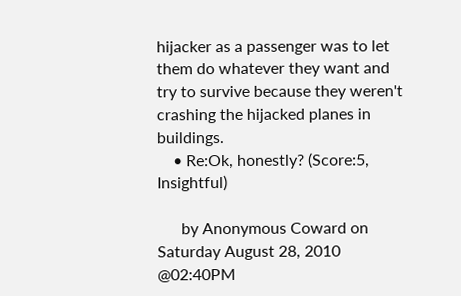hijacker as a passenger was to let them do whatever they want and try to survive because they weren't crashing the hijacked planes in buildings.
    • Re:Ok, honestly? (Score:5, Insightful)

      by Anonymous Coward on Saturday August 28, 2010 @02:40PM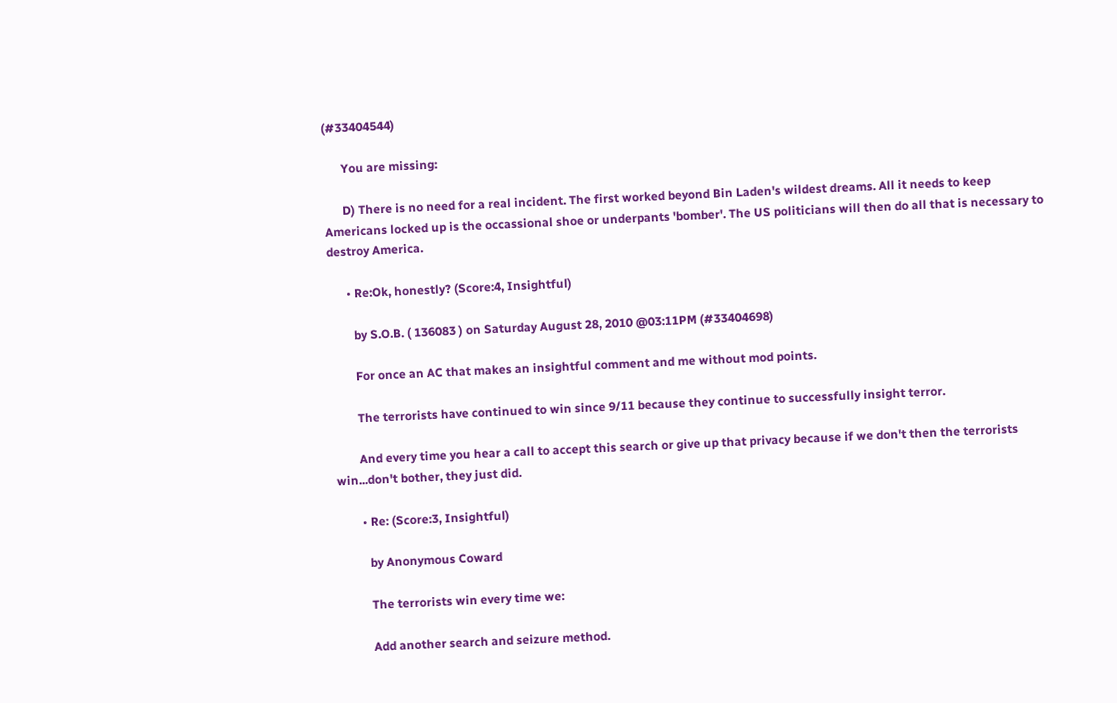(#33404544)

      You are missing:

      D) There is no need for a real incident. The first worked beyond Bin Laden's wildest dreams. All it needs to keep Americans locked up is the occassional shoe or underpants 'bomber'. The US politicians will then do all that is necessary to destroy America.

      • Re:Ok, honestly? (Score:4, Insightful)

        by S.O.B. ( 136083 ) on Saturday August 28, 2010 @03:11PM (#33404698)

        For once an AC that makes an insightful comment and me without mod points.

        The terrorists have continued to win since 9/11 because they continue to successfully insight terror.

        And every time you hear a call to accept this search or give up that privacy because if we don't then the terrorists win...don't bother, they just did.

        • Re: (Score:3, Insightful)

          by Anonymous Coward

          The terrorists win every time we:

          Add another search and seizure method.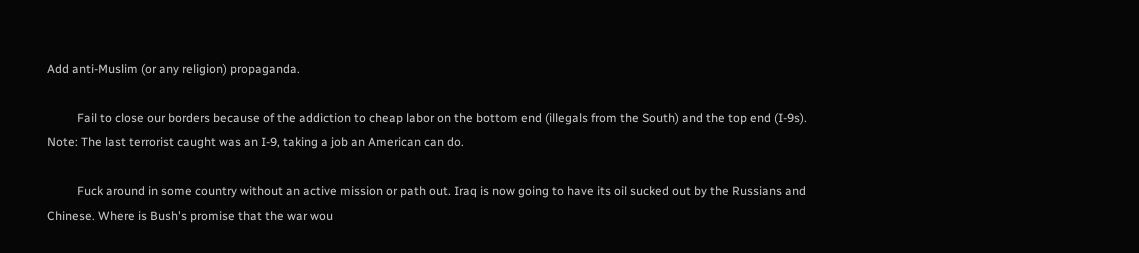Add anti-Muslim (or any religion) propaganda.

          Fail to close our borders because of the addiction to cheap labor on the bottom end (illegals from the South) and the top end (I-9s). Note: The last terrorist caught was an I-9, taking a job an American can do.

          Fuck around in some country without an active mission or path out. Iraq is now going to have its oil sucked out by the Russians and Chinese. Where is Bush's promise that the war wou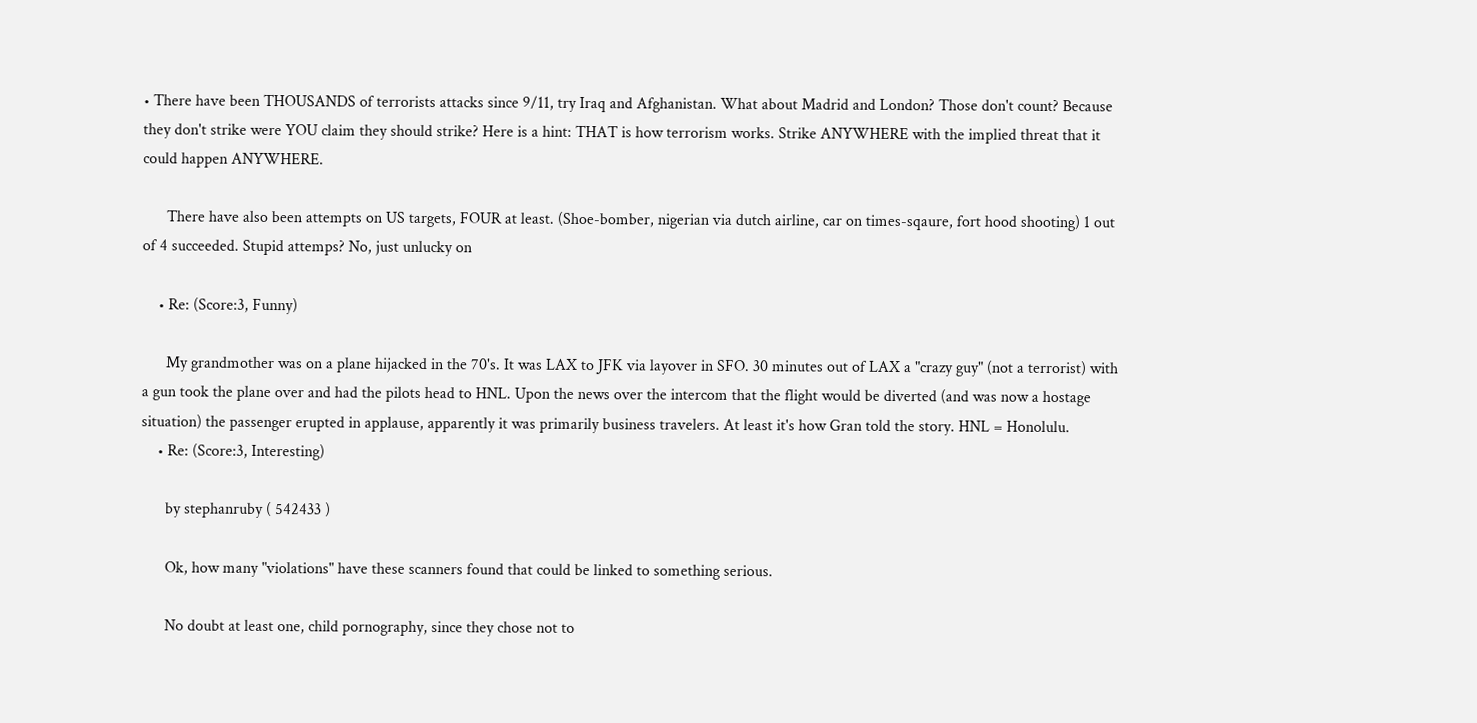• There have been THOUSANDS of terrorists attacks since 9/11, try Iraq and Afghanistan. What about Madrid and London? Those don't count? Because they don't strike were YOU claim they should strike? Here is a hint: THAT is how terrorism works. Strike ANYWHERE with the implied threat that it could happen ANYWHERE.

      There have also been attempts on US targets, FOUR at least. (Shoe-bomber, nigerian via dutch airline, car on times-sqaure, fort hood shooting) 1 out of 4 succeeded. Stupid attemps? No, just unlucky on

    • Re: (Score:3, Funny)

      My grandmother was on a plane hijacked in the 70's. It was LAX to JFK via layover in SFO. 30 minutes out of LAX a "crazy guy" (not a terrorist) with a gun took the plane over and had the pilots head to HNL. Upon the news over the intercom that the flight would be diverted (and was now a hostage situation) the passenger erupted in applause, apparently it was primarily business travelers. At least it's how Gran told the story. HNL = Honolulu.
    • Re: (Score:3, Interesting)

      by stephanruby ( 542433 )

      Ok, how many "violations" have these scanners found that could be linked to something serious.

      No doubt at least one, child pornography, since they chose not to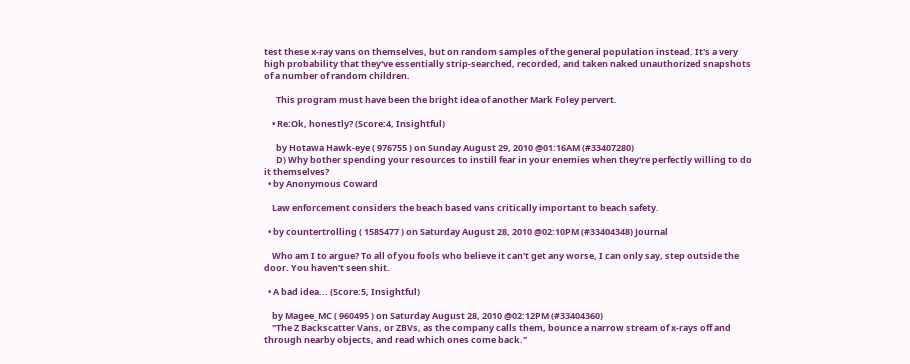test these x-ray vans on themselves, but on random samples of the general population instead. It's a very high probability that they've essentially strip-searched, recorded, and taken naked unauthorized snapshots of a number of random children.

      This program must have been the bright idea of another Mark Foley pervert.

    • Re:Ok, honestly? (Score:4, Insightful)

      by Hotawa Hawk-eye ( 976755 ) on Sunday August 29, 2010 @01:16AM (#33407280)
      D) Why bother spending your resources to instill fear in your enemies when they're perfectly willing to do it themselves?
  • by Anonymous Coward

    Law enforcement considers the beach based vans critically important to beach safety.

  • by countertrolling ( 1585477 ) on Saturday August 28, 2010 @02:10PM (#33404348) Journal

    Who am I to argue? To all of you fools who believe it can't get any worse, I can only say, step outside the door. You haven't seen shit.

  • A bad idea... (Score:5, Insightful)

    by Magee_MC ( 960495 ) on Saturday August 28, 2010 @02:12PM (#33404360)
    "The Z Backscatter Vans, or ZBVs, as the company calls them, bounce a narrow stream of x-rays off and through nearby objects, and read which ones come back."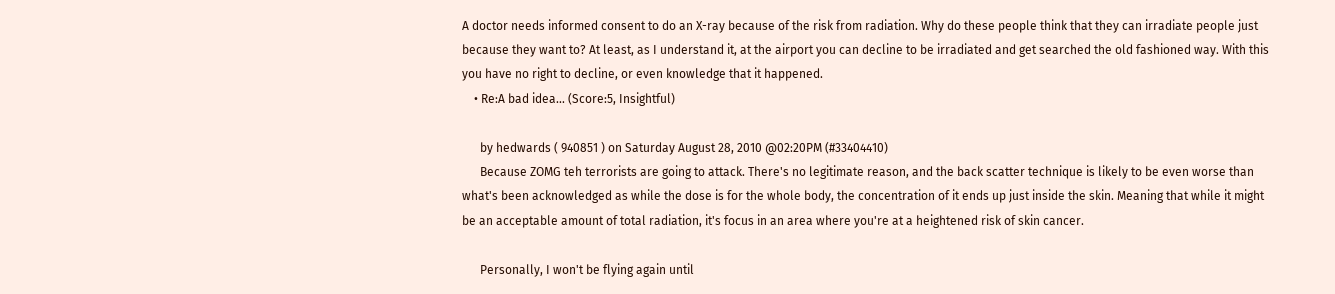A doctor needs informed consent to do an X-ray because of the risk from radiation. Why do these people think that they can irradiate people just because they want to? At least, as I understand it, at the airport you can decline to be irradiated and get searched the old fashioned way. With this you have no right to decline, or even knowledge that it happened.
    • Re:A bad idea... (Score:5, Insightful)

      by hedwards ( 940851 ) on Saturday August 28, 2010 @02:20PM (#33404410)
      Because ZOMG teh terrorists are going to attack. There's no legitimate reason, and the back scatter technique is likely to be even worse than what's been acknowledged as while the dose is for the whole body, the concentration of it ends up just inside the skin. Meaning that while it might be an acceptable amount of total radiation, it's focus in an area where you're at a heightened risk of skin cancer.

      Personally, I won't be flying again until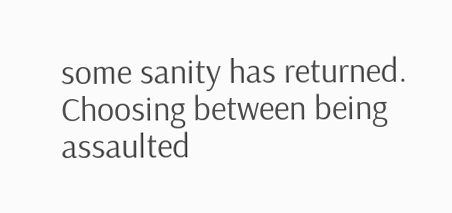some sanity has returned. Choosing between being assaulted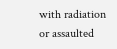with radiation or assaulted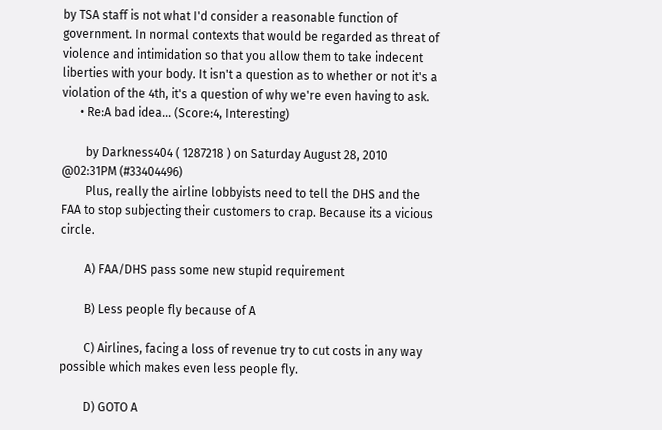by TSA staff is not what I'd consider a reasonable function of government. In normal contexts that would be regarded as threat of violence and intimidation so that you allow them to take indecent liberties with your body. It isn't a question as to whether or not it's a violation of the 4th, it's a question of why we're even having to ask.
      • Re:A bad idea... (Score:4, Interesting)

        by Darkness404 ( 1287218 ) on Saturday August 28, 2010 @02:31PM (#33404496)
        Plus, really the airline lobbyists need to tell the DHS and the FAA to stop subjecting their customers to crap. Because its a vicious circle.

        A) FAA/DHS pass some new stupid requirement

        B) Less people fly because of A

        C) Airlines, facing a loss of revenue try to cut costs in any way possible which makes even less people fly.

        D) GOTO A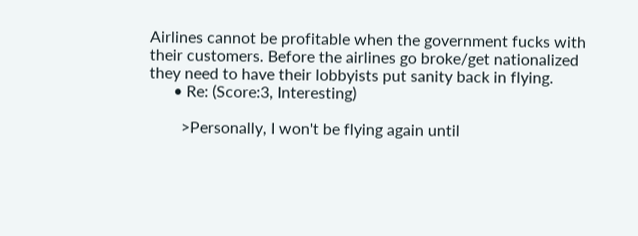Airlines cannot be profitable when the government fucks with their customers. Before the airlines go broke/get nationalized they need to have their lobbyists put sanity back in flying.
      • Re: (Score:3, Interesting)

        >Personally, I won't be flying again until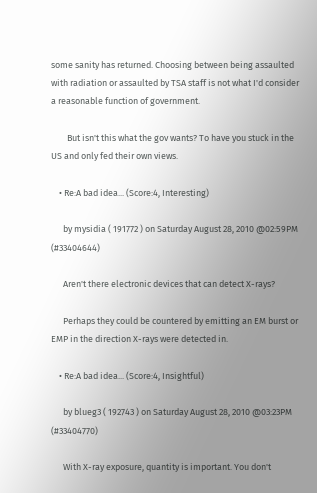some sanity has returned. Choosing between being assaulted with radiation or assaulted by TSA staff is not what I'd consider a reasonable function of government.

        But isn't this what the gov wants? To have you stuck in the US and only fed their own views.

    • Re:A bad idea... (Score:4, Interesting)

      by mysidia ( 191772 ) on Saturday August 28, 2010 @02:59PM (#33404644)

      Aren't there electronic devices that can detect X-rays?

      Perhaps they could be countered by emitting an EM burst or EMP in the direction X-rays were detected in.

    • Re:A bad idea... (Score:4, Insightful)

      by blueg3 ( 192743 ) on Saturday August 28, 2010 @03:23PM (#33404770)

      With X-ray exposure, quantity is important. You don't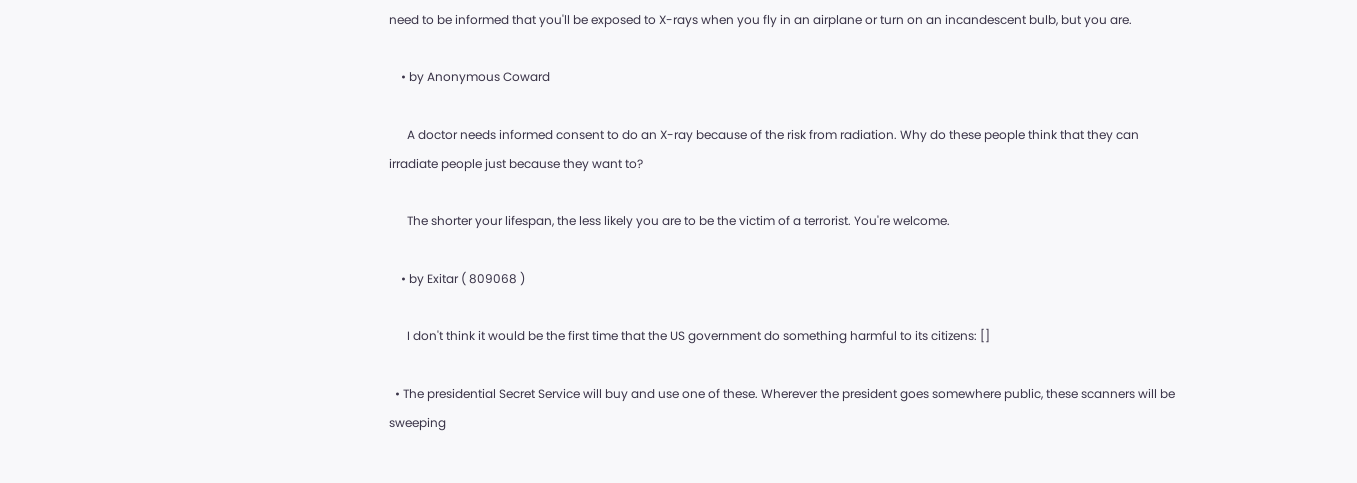need to be informed that you'll be exposed to X-rays when you fly in an airplane or turn on an incandescent bulb, but you are.

    • by Anonymous Coward

      A doctor needs informed consent to do an X-ray because of the risk from radiation. Why do these people think that they can irradiate people just because they want to?

      The shorter your lifespan, the less likely you are to be the victim of a terrorist. You're welcome.

    • by Exitar ( 809068 )

      I don't think it would be the first time that the US government do something harmful to its citizens: []

  • The presidential Secret Service will buy and use one of these. Wherever the president goes somewhere public, these scanners will be sweeping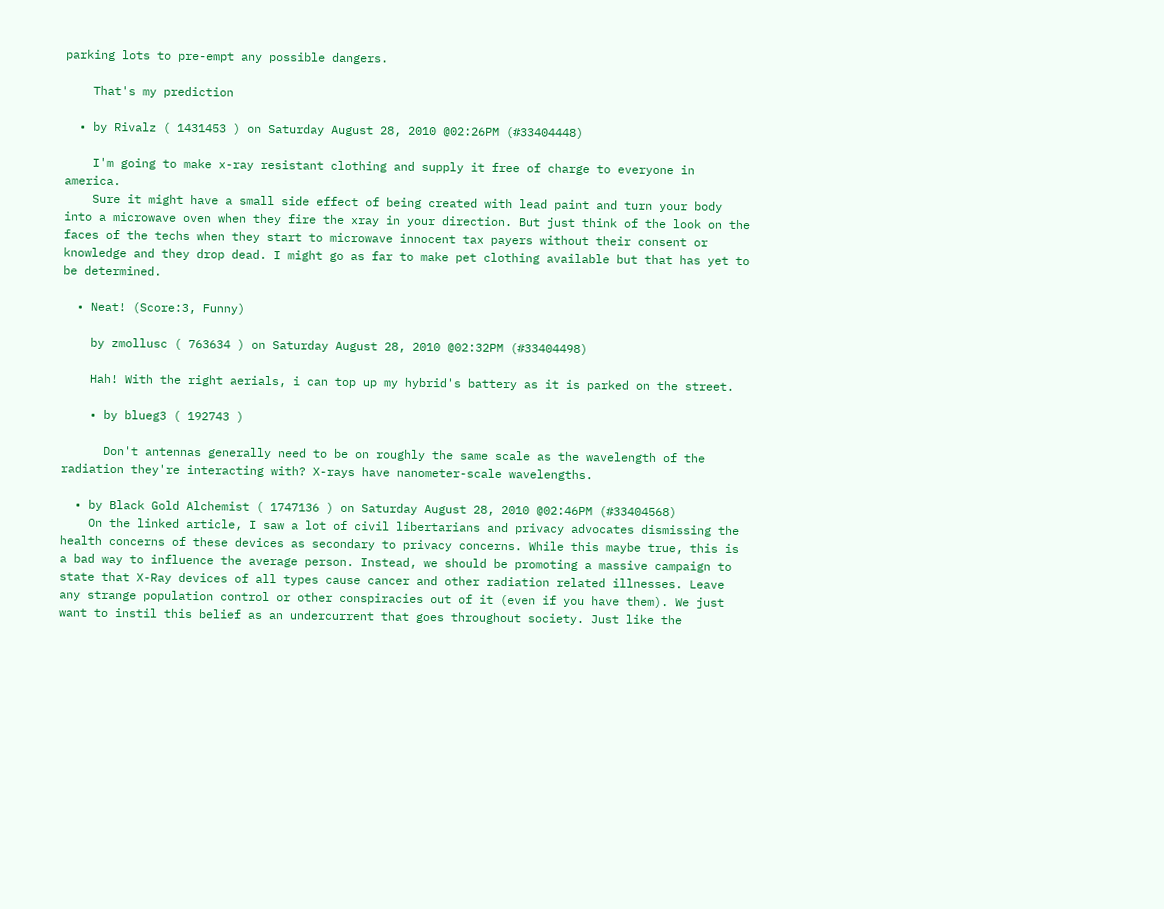parking lots to pre-empt any possible dangers.

    That's my prediction

  • by Rivalz ( 1431453 ) on Saturday August 28, 2010 @02:26PM (#33404448)

    I'm going to make x-ray resistant clothing and supply it free of charge to everyone in america.
    Sure it might have a small side effect of being created with lead paint and turn your body into a microwave oven when they fire the xray in your direction. But just think of the look on the faces of the techs when they start to microwave innocent tax payers without their consent or knowledge and they drop dead. I might go as far to make pet clothing available but that has yet to be determined.

  • Neat! (Score:3, Funny)

    by zmollusc ( 763634 ) on Saturday August 28, 2010 @02:32PM (#33404498)

    Hah! With the right aerials, i can top up my hybrid's battery as it is parked on the street.

    • by blueg3 ( 192743 )

      Don't antennas generally need to be on roughly the same scale as the wavelength of the radiation they're interacting with? X-rays have nanometer-scale wavelengths.

  • by Black Gold Alchemist ( 1747136 ) on Saturday August 28, 2010 @02:46PM (#33404568)
    On the linked article, I saw a lot of civil libertarians and privacy advocates dismissing the health concerns of these devices as secondary to privacy concerns. While this maybe true, this is a bad way to influence the average person. Instead, we should be promoting a massive campaign to state that X-Ray devices of all types cause cancer and other radiation related illnesses. Leave any strange population control or other conspiracies out of it (even if you have them). We just want to instil this belief as an undercurrent that goes throughout society. Just like the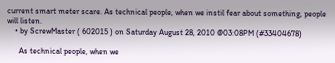current smart meter scare. As technical people, when we instil fear about something, people will listen.
    • by ScrewMaster ( 602015 ) on Saturday August 28, 2010 @03:08PM (#33404678)

      As technical people, when we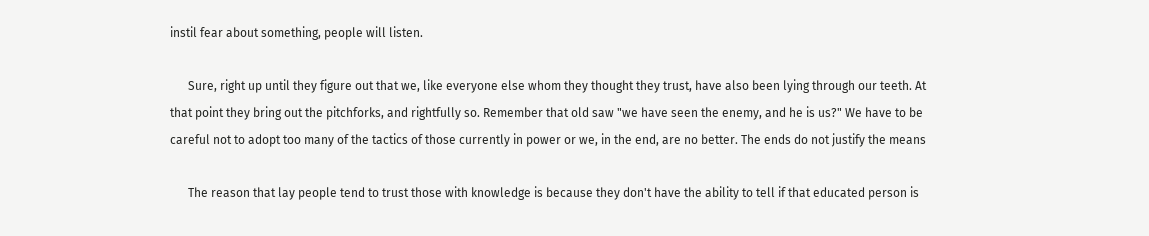instil fear about something, people will listen.

      Sure, right up until they figure out that we, like everyone else whom they thought they trust, have also been lying through our teeth. At that point they bring out the pitchforks, and rightfully so. Remember that old saw "we have seen the enemy, and he is us?" We have to be careful not to adopt too many of the tactics of those currently in power or we, in the end, are no better. The ends do not justify the means

      The reason that lay people tend to trust those with knowledge is because they don't have the ability to tell if that educated person is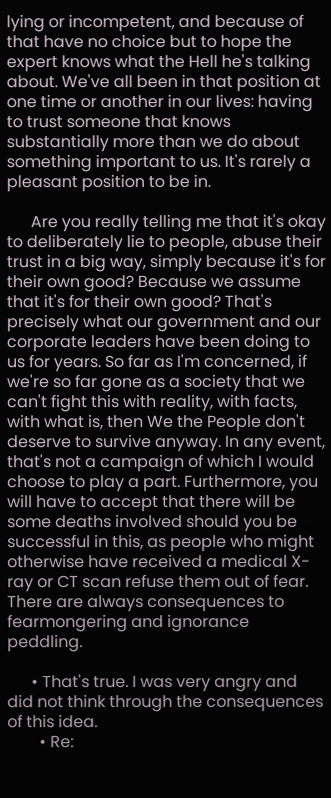lying or incompetent, and because of that have no choice but to hope the expert knows what the Hell he's talking about. We've all been in that position at one time or another in our lives: having to trust someone that knows substantially more than we do about something important to us. It's rarely a pleasant position to be in.

      Are you really telling me that it's okay to deliberately lie to people, abuse their trust in a big way, simply because it's for their own good? Because we assume that it's for their own good? That's precisely what our government and our corporate leaders have been doing to us for years. So far as I'm concerned, if we're so far gone as a society that we can't fight this with reality, with facts, with what is, then We the People don't deserve to survive anyway. In any event, that's not a campaign of which I would choose to play a part. Furthermore, you will have to accept that there will be some deaths involved should you be successful in this, as people who might otherwise have received a medical X-ray or CT scan refuse them out of fear. There are always consequences to fearmongering and ignorance peddling.

      • That's true. I was very angry and did not think through the consequences of this idea.
        • Re: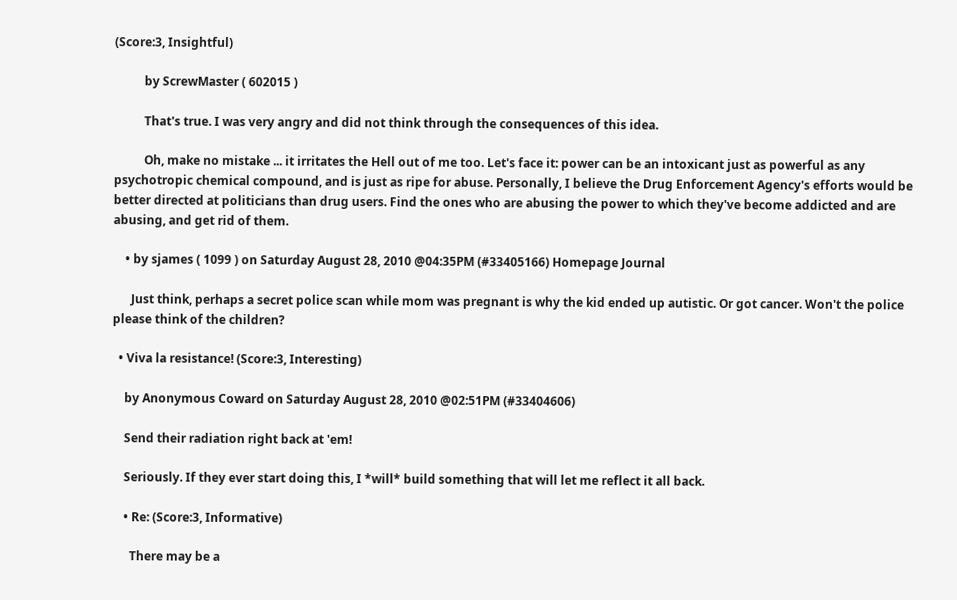(Score:3, Insightful)

          by ScrewMaster ( 602015 )

          That's true. I was very angry and did not think through the consequences of this idea.

          Oh, make no mistake ... it irritates the Hell out of me too. Let's face it: power can be an intoxicant just as powerful as any psychotropic chemical compound, and is just as ripe for abuse. Personally, I believe the Drug Enforcement Agency's efforts would be better directed at politicians than drug users. Find the ones who are abusing the power to which they've become addicted and are abusing, and get rid of them.

    • by sjames ( 1099 ) on Saturday August 28, 2010 @04:35PM (#33405166) Homepage Journal

      Just think, perhaps a secret police scan while mom was pregnant is why the kid ended up autistic. Or got cancer. Won't the police please think of the children?

  • Viva la resistance! (Score:3, Interesting)

    by Anonymous Coward on Saturday August 28, 2010 @02:51PM (#33404606)

    Send their radiation right back at 'em!

    Seriously. If they ever start doing this, I *will* build something that will let me reflect it all back.

    • Re: (Score:3, Informative)

      There may be a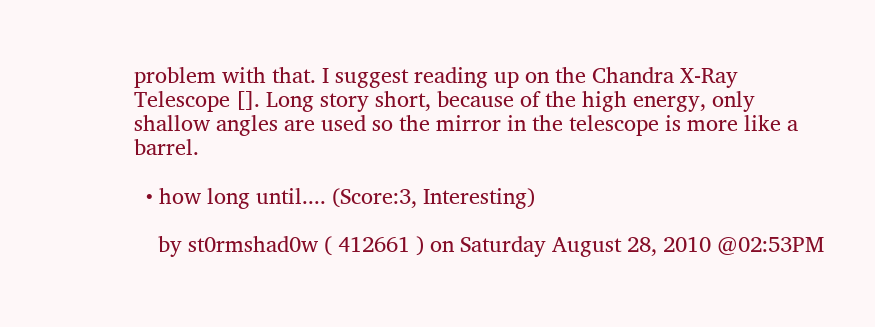problem with that. I suggest reading up on the Chandra X-Ray Telescope []. Long story short, because of the high energy, only shallow angles are used so the mirror in the telescope is more like a barrel.

  • how long until.... (Score:3, Interesting)

    by st0rmshad0w ( 412661 ) on Saturday August 28, 2010 @02:53PM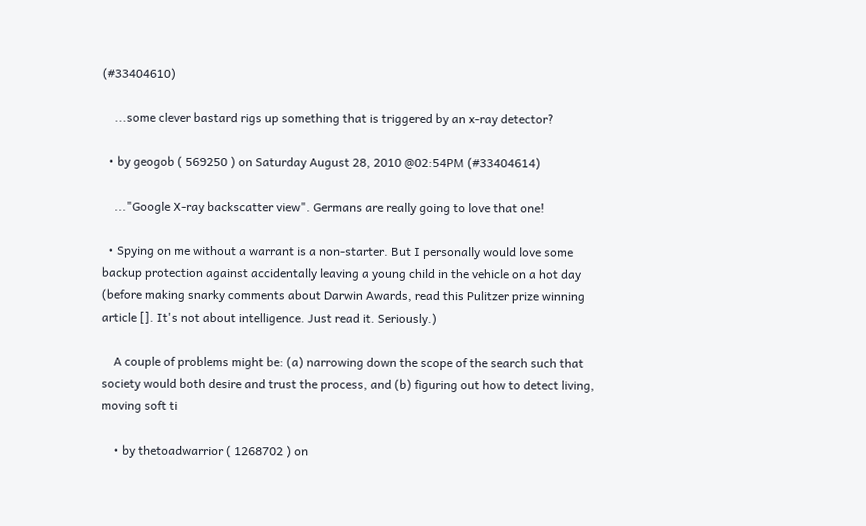(#33404610)

    ...some clever bastard rigs up something that is triggered by an x-ray detector?

  • by geogob ( 569250 ) on Saturday August 28, 2010 @02:54PM (#33404614)

    ..."Google X-ray backscatter view". Germans are really going to love that one!

  • Spying on me without a warrant is a non-starter. But I personally would love some backup protection against accidentally leaving a young child in the vehicle on a hot day (before making snarky comments about Darwin Awards, read this Pulitzer prize winning article []. It's not about intelligence. Just read it. Seriously.)

    A couple of problems might be: (a) narrowing down the scope of the search such that society would both desire and trust the process, and (b) figuring out how to detect living, moving soft ti

    • by thetoadwarrior ( 1268702 ) on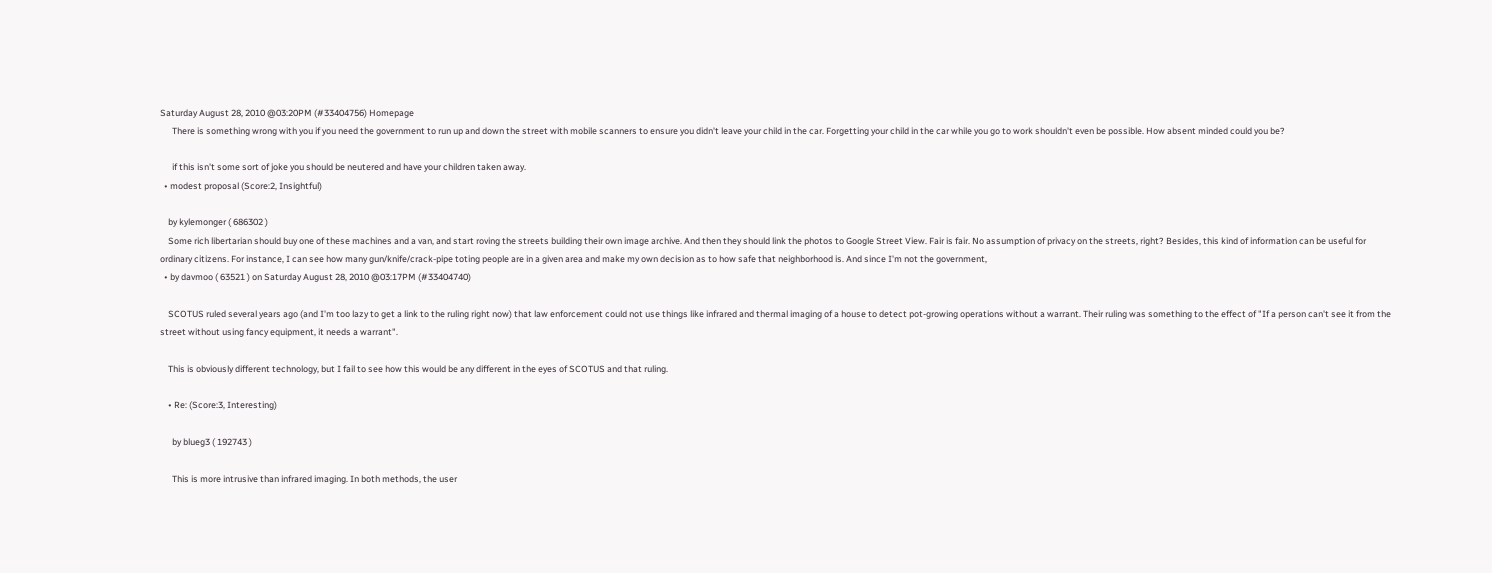Saturday August 28, 2010 @03:20PM (#33404756) Homepage
      There is something wrong with you if you need the government to run up and down the street with mobile scanners to ensure you didn't leave your child in the car. Forgetting your child in the car while you go to work shouldn't even be possible. How absent minded could you be?

      if this isn't some sort of joke you should be neutered and have your children taken away.
  • modest proposal (Score:2, Insightful)

    by kylemonger ( 686302 )
    Some rich libertarian should buy one of these machines and a van, and start roving the streets building their own image archive. And then they should link the photos to Google Street View. Fair is fair. No assumption of privacy on the streets, right? Besides, this kind of information can be useful for ordinary citizens. For instance, I can see how many gun/knife/crack-pipe toting people are in a given area and make my own decision as to how safe that neighborhood is. And since I'm not the government,
  • by davmoo ( 63521 ) on Saturday August 28, 2010 @03:17PM (#33404740)

    SCOTUS ruled several years ago (and I'm too lazy to get a link to the ruling right now) that law enforcement could not use things like infrared and thermal imaging of a house to detect pot-growing operations without a warrant. Their ruling was something to the effect of "If a person can't see it from the street without using fancy equipment, it needs a warrant".

    This is obviously different technology, but I fail to see how this would be any different in the eyes of SCOTUS and that ruling.

    • Re: (Score:3, Interesting)

      by blueg3 ( 192743 )

      This is more intrusive than infrared imaging. In both methods, the user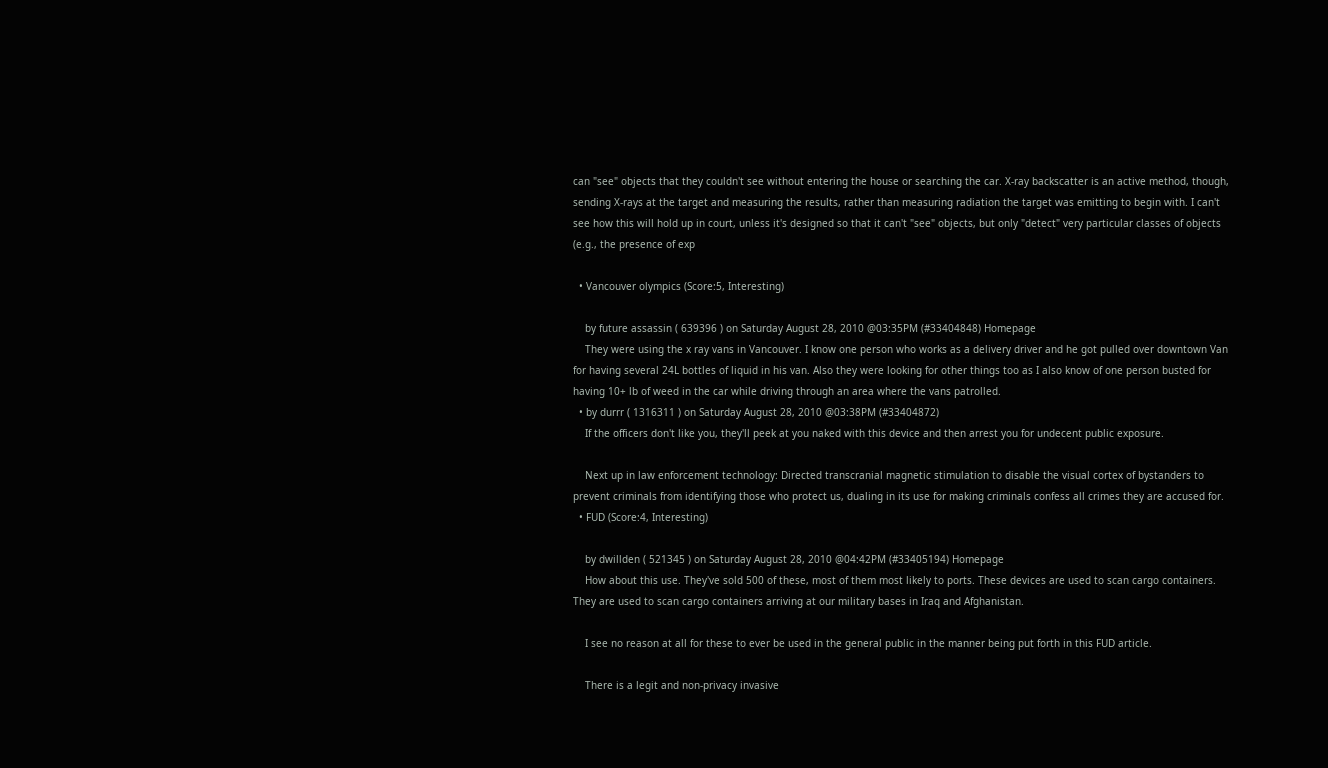can "see" objects that they couldn't see without entering the house or searching the car. X-ray backscatter is an active method, though, sending X-rays at the target and measuring the results, rather than measuring radiation the target was emitting to begin with. I can't see how this will hold up in court, unless it's designed so that it can't "see" objects, but only "detect" very particular classes of objects (e.g., the presence of exp

  • Vancouver olympics (Score:5, Interesting)

    by future assassin ( 639396 ) on Saturday August 28, 2010 @03:35PM (#33404848) Homepage
    They were using the x ray vans in Vancouver. I know one person who works as a delivery driver and he got pulled over downtown Van for having several 24L bottles of liquid in his van. Also they were looking for other things too as I also know of one person busted for having 10+ lb of weed in the car while driving through an area where the vans patrolled.
  • by durrr ( 1316311 ) on Saturday August 28, 2010 @03:38PM (#33404872)
    If the officers don't like you, they'll peek at you naked with this device and then arrest you for undecent public exposure.

    Next up in law enforcement technology: Directed transcranial magnetic stimulation to disable the visual cortex of bystanders to prevent criminals from identifying those who protect us, dualing in its use for making criminals confess all crimes they are accused for.
  • FUD (Score:4, Interesting)

    by dwillden ( 521345 ) on Saturday August 28, 2010 @04:42PM (#33405194) Homepage
    How about this use. They've sold 500 of these, most of them most likely to ports. These devices are used to scan cargo containers. They are used to scan cargo containers arriving at our military bases in Iraq and Afghanistan.

    I see no reason at all for these to ever be used in the general public in the manner being put forth in this FUD article.

    There is a legit and non-privacy invasive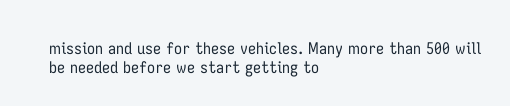mission and use for these vehicles. Many more than 500 will be needed before we start getting to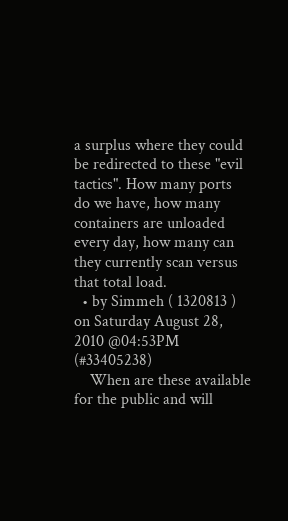a surplus where they could be redirected to these "evil tactics". How many ports do we have, how many containers are unloaded every day, how many can they currently scan versus that total load.
  • by Simmeh ( 1320813 ) on Saturday August 28, 2010 @04:53PM (#33405238)
    When are these available for the public and will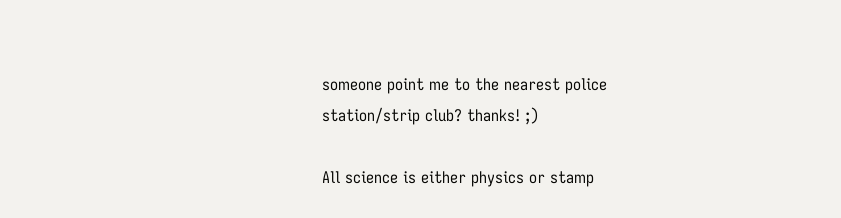someone point me to the nearest police station/strip club? thanks! ;)

All science is either physics or stamp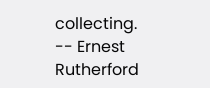collecting. -- Ernest Rutherford